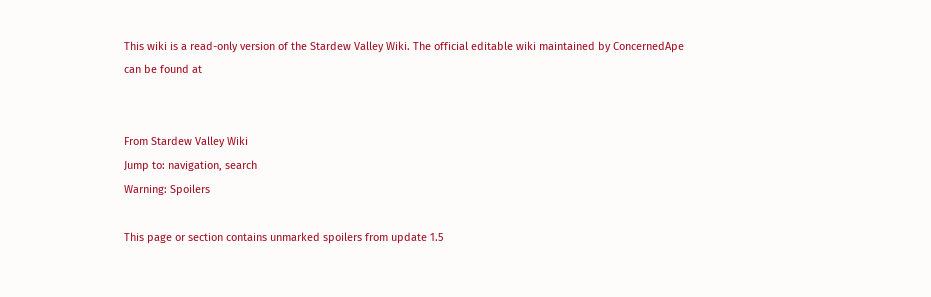This wiki is a read-only version of the Stardew Valley Wiki. The official editable wiki maintained by ConcernedApe can be found at


From Stardew Valley Wiki
Jump to: navigation, search
Warning: Spoilers

This page or section contains unmarked spoilers from update 1.5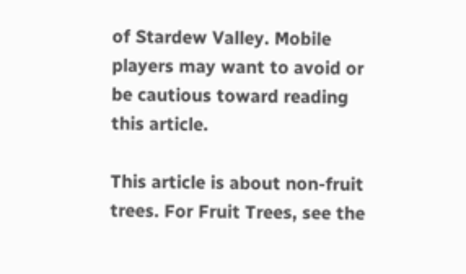of Stardew Valley. Mobile players may want to avoid or be cautious toward reading this article.

This article is about non-fruit trees. For Fruit Trees, see the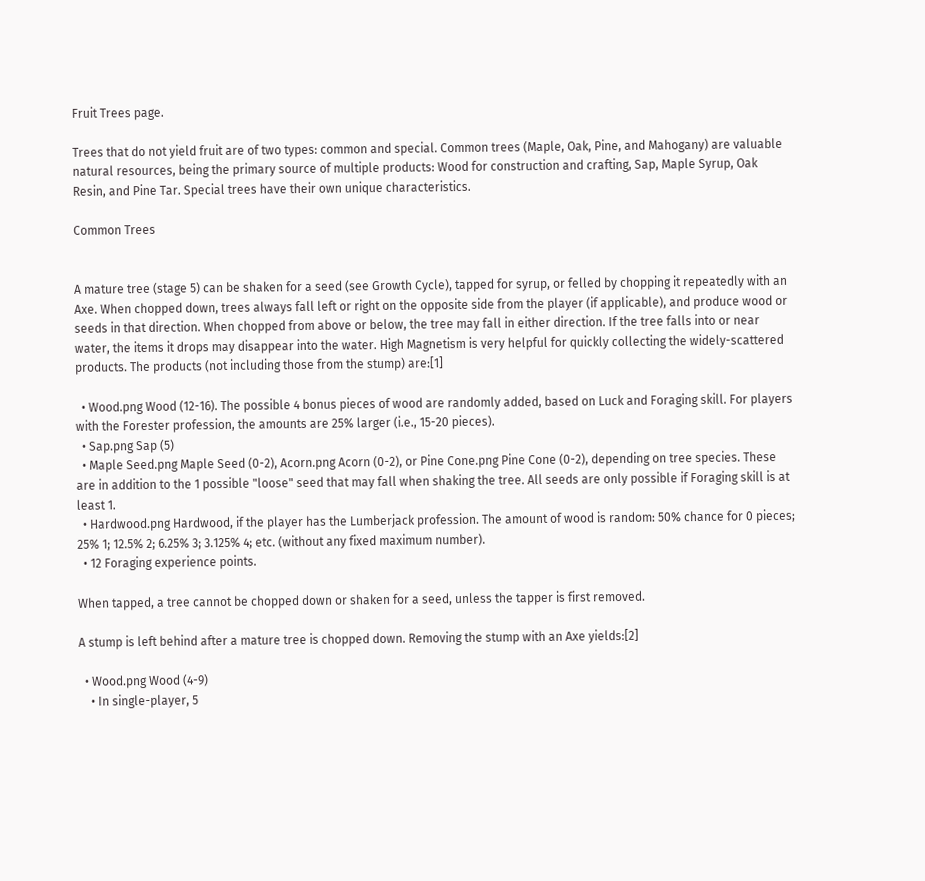Fruit Trees page.

Trees that do not yield fruit are of two types: common and special. Common trees (Maple, Oak, Pine, and Mahogany) are valuable natural resources, being the primary source of multiple products: Wood for construction and crafting, Sap, Maple Syrup, Oak Resin, and Pine Tar. Special trees have their own unique characteristics.

Common Trees


A mature tree (stage 5) can be shaken for a seed (see Growth Cycle), tapped for syrup, or felled by chopping it repeatedly with an Axe. When chopped down, trees always fall left or right on the opposite side from the player (if applicable), and produce wood or seeds in that direction. When chopped from above or below, the tree may fall in either direction. If the tree falls into or near water, the items it drops may disappear into the water. High Magnetism is very helpful for quickly collecting the widely-scattered products. The products (not including those from the stump) are:[1]

  • Wood.png Wood (12-16). The possible 4 bonus pieces of wood are randomly added, based on Luck and Foraging skill. For players with the Forester profession, the amounts are 25% larger (i.e., 15-20 pieces).
  • Sap.png Sap (5)
  • Maple Seed.png Maple Seed (0-2), Acorn.png Acorn (0-2), or Pine Cone.png Pine Cone (0-2), depending on tree species. These are in addition to the 1 possible "loose" seed that may fall when shaking the tree. All seeds are only possible if Foraging skill is at least 1.
  • Hardwood.png Hardwood, if the player has the Lumberjack profession. The amount of wood is random: 50% chance for 0 pieces; 25% 1; 12.5% 2; 6.25% 3; 3.125% 4; etc. (without any fixed maximum number).
  • 12 Foraging experience points.

When tapped, a tree cannot be chopped down or shaken for a seed, unless the tapper is first removed.

A stump is left behind after a mature tree is chopped down. Removing the stump with an Axe yields:[2]

  • Wood.png Wood (4-9)
    • In single-player, 5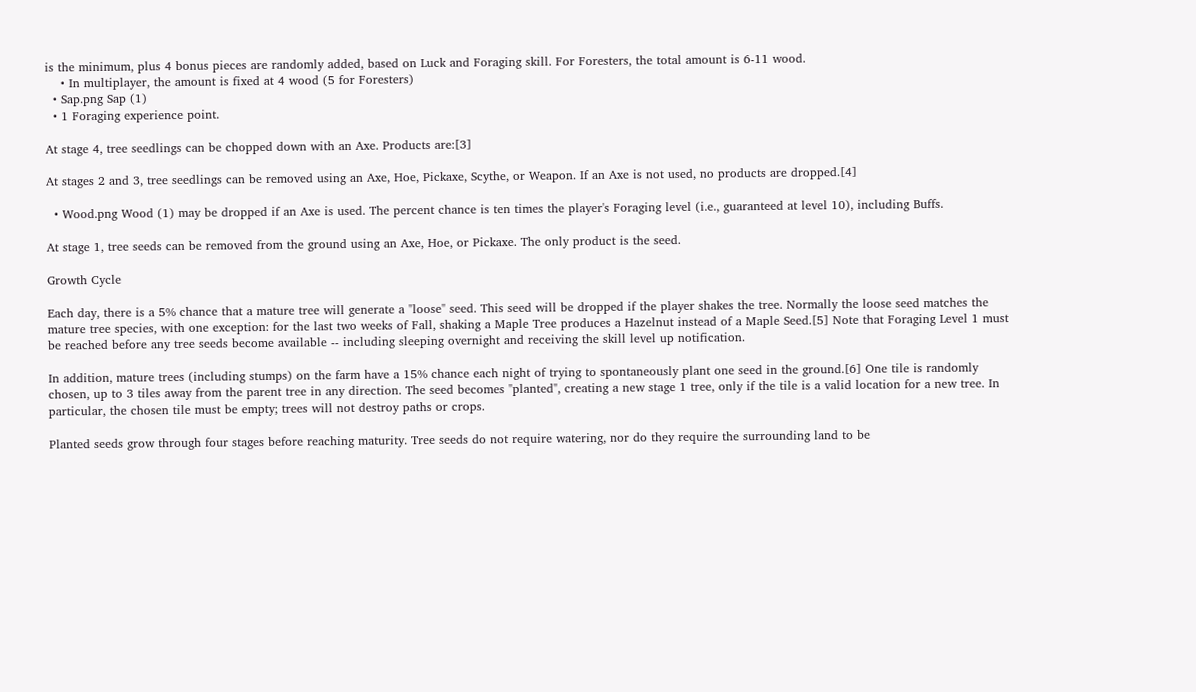is the minimum, plus 4 bonus pieces are randomly added, based on Luck and Foraging skill. For Foresters, the total amount is 6-11 wood.
    • In multiplayer, the amount is fixed at 4 wood (5 for Foresters)
  • Sap.png Sap (1)
  • 1 Foraging experience point.

At stage 4, tree seedlings can be chopped down with an Axe. Products are:[3]

At stages 2 and 3, tree seedlings can be removed using an Axe, Hoe, Pickaxe, Scythe, or Weapon. If an Axe is not used, no products are dropped.[4]

  • Wood.png Wood (1) may be dropped if an Axe is used. The percent chance is ten times the player's Foraging level (i.e., guaranteed at level 10), including Buffs.

At stage 1, tree seeds can be removed from the ground using an Axe, Hoe, or Pickaxe. The only product is the seed.

Growth Cycle

Each day, there is a 5% chance that a mature tree will generate a "loose" seed. This seed will be dropped if the player shakes the tree. Normally the loose seed matches the mature tree species, with one exception: for the last two weeks of Fall, shaking a Maple Tree produces a Hazelnut instead of a Maple Seed.[5] Note that Foraging Level 1 must be reached before any tree seeds become available -- including sleeping overnight and receiving the skill level up notification.

In addition, mature trees (including stumps) on the farm have a 15% chance each night of trying to spontaneously plant one seed in the ground.[6] One tile is randomly chosen, up to 3 tiles away from the parent tree in any direction. The seed becomes "planted", creating a new stage 1 tree, only if the tile is a valid location for a new tree. In particular, the chosen tile must be empty; trees will not destroy paths or crops.

Planted seeds grow through four stages before reaching maturity. Tree seeds do not require watering, nor do they require the surrounding land to be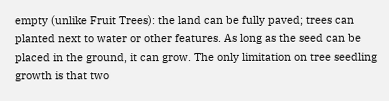empty (unlike Fruit Trees): the land can be fully paved; trees can planted next to water or other features. As long as the seed can be placed in the ground, it can grow. The only limitation on tree seedling growth is that two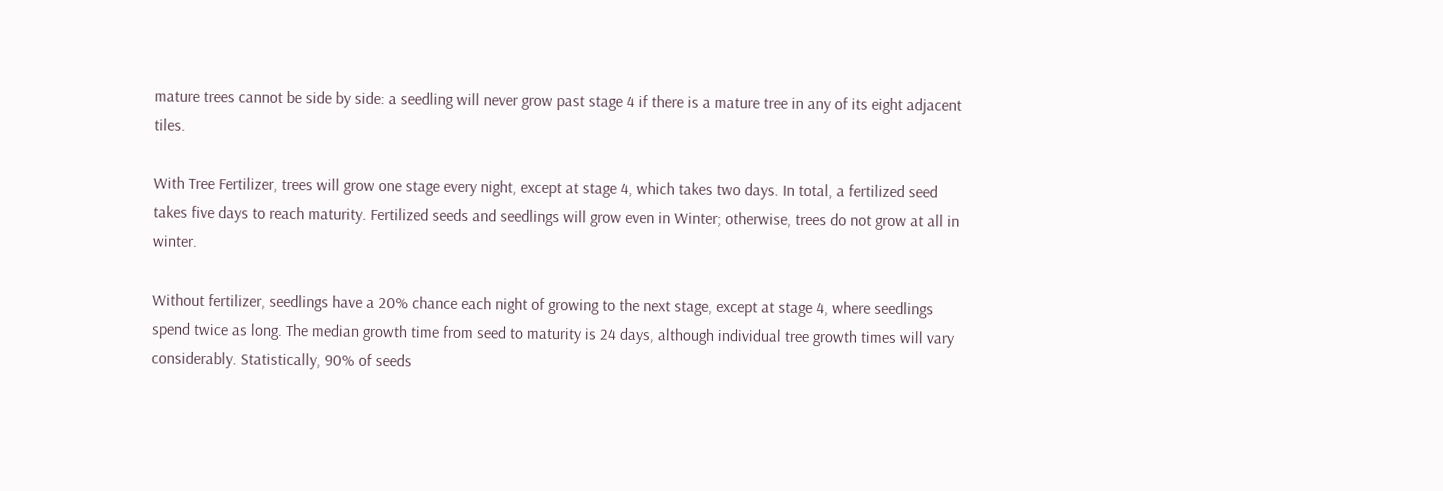mature trees cannot be side by side: a seedling will never grow past stage 4 if there is a mature tree in any of its eight adjacent tiles.

With Tree Fertilizer, trees will grow one stage every night, except at stage 4, which takes two days. In total, a fertilized seed takes five days to reach maturity. Fertilized seeds and seedlings will grow even in Winter; otherwise, trees do not grow at all in winter.

Without fertilizer, seedlings have a 20% chance each night of growing to the next stage, except at stage 4, where seedlings spend twice as long. The median growth time from seed to maturity is 24 days, although individual tree growth times will vary considerably. Statistically, 90% of seeds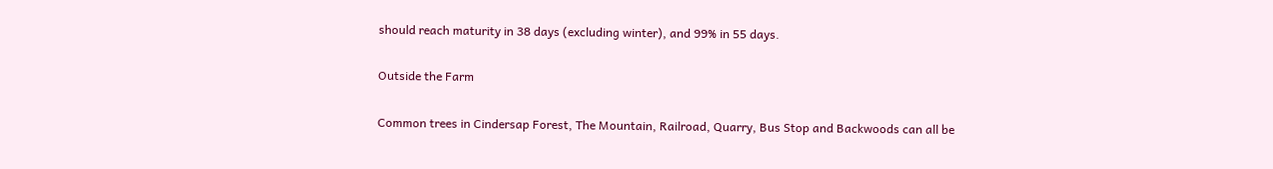should reach maturity in 38 days (excluding winter), and 99% in 55 days.

Outside the Farm

Common trees in Cindersap Forest, The Mountain, Railroad, Quarry, Bus Stop and Backwoods can all be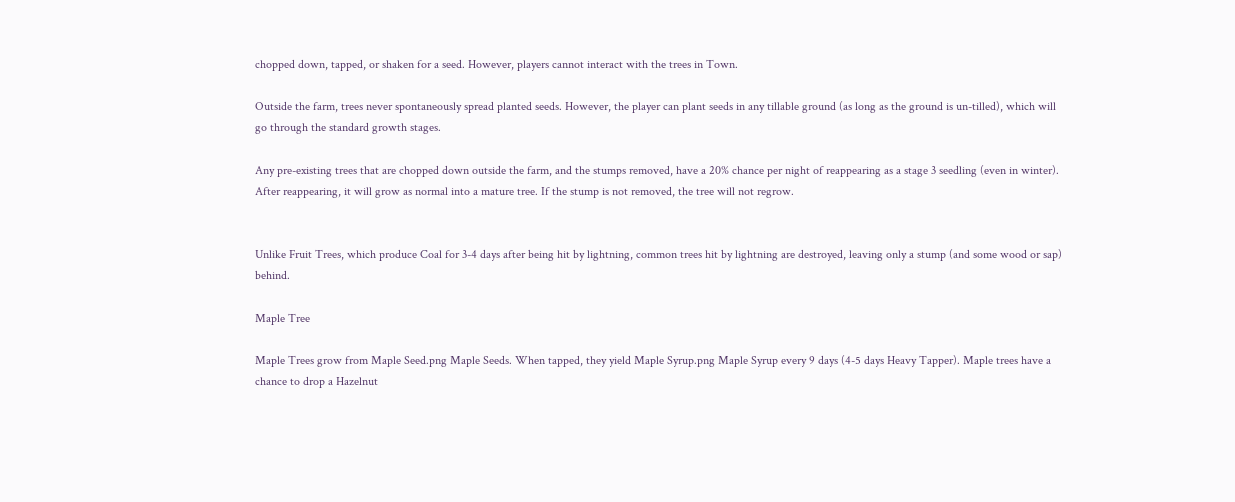chopped down, tapped, or shaken for a seed. However, players cannot interact with the trees in Town.

Outside the farm, trees never spontaneously spread planted seeds. However, the player can plant seeds in any tillable ground (as long as the ground is un-tilled), which will go through the standard growth stages.

Any pre-existing trees that are chopped down outside the farm, and the stumps removed, have a 20% chance per night of reappearing as a stage 3 seedling (even in winter). After reappearing, it will grow as normal into a mature tree. If the stump is not removed, the tree will not regrow.


Unlike Fruit Trees, which produce Coal for 3-4 days after being hit by lightning, common trees hit by lightning are destroyed, leaving only a stump (and some wood or sap) behind.

Maple Tree

Maple Trees grow from Maple Seed.png Maple Seeds. When tapped, they yield Maple Syrup.png Maple Syrup every 9 days (4-5 days Heavy Tapper). Maple trees have a chance to drop a Hazelnut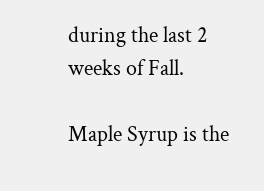during the last 2 weeks of Fall.

Maple Syrup is the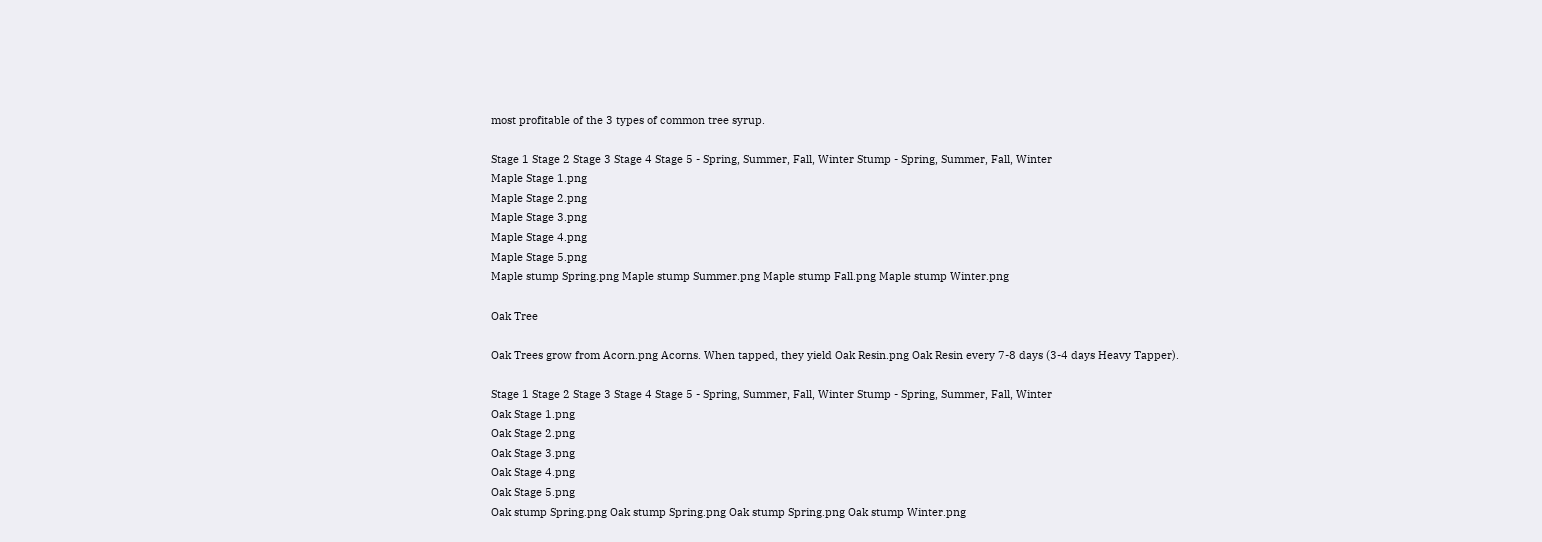most profitable of the 3 types of common tree syrup.

Stage 1 Stage 2 Stage 3 Stage 4 Stage 5 - Spring, Summer, Fall, Winter Stump - Spring, Summer, Fall, Winter
Maple Stage 1.png
Maple Stage 2.png
Maple Stage 3.png
Maple Stage 4.png
Maple Stage 5.png
Maple stump Spring.png Maple stump Summer.png Maple stump Fall.png Maple stump Winter.png

Oak Tree

Oak Trees grow from Acorn.png Acorns. When tapped, they yield Oak Resin.png Oak Resin every 7-8 days (3-4 days Heavy Tapper).

Stage 1 Stage 2 Stage 3 Stage 4 Stage 5 - Spring, Summer, Fall, Winter Stump - Spring, Summer, Fall, Winter
Oak Stage 1.png
Oak Stage 2.png
Oak Stage 3.png
Oak Stage 4.png
Oak Stage 5.png
Oak stump Spring.png Oak stump Spring.png Oak stump Spring.png Oak stump Winter.png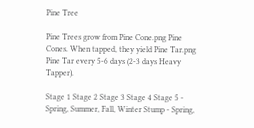Pine Tree

Pine Trees grow from Pine Cone.png Pine Cones. When tapped, they yield Pine Tar.png Pine Tar every 5-6 days (2-3 days Heavy Tapper).

Stage 1 Stage 2 Stage 3 Stage 4 Stage 5 - Spring, Summer, Fall, Winter Stump - Spring,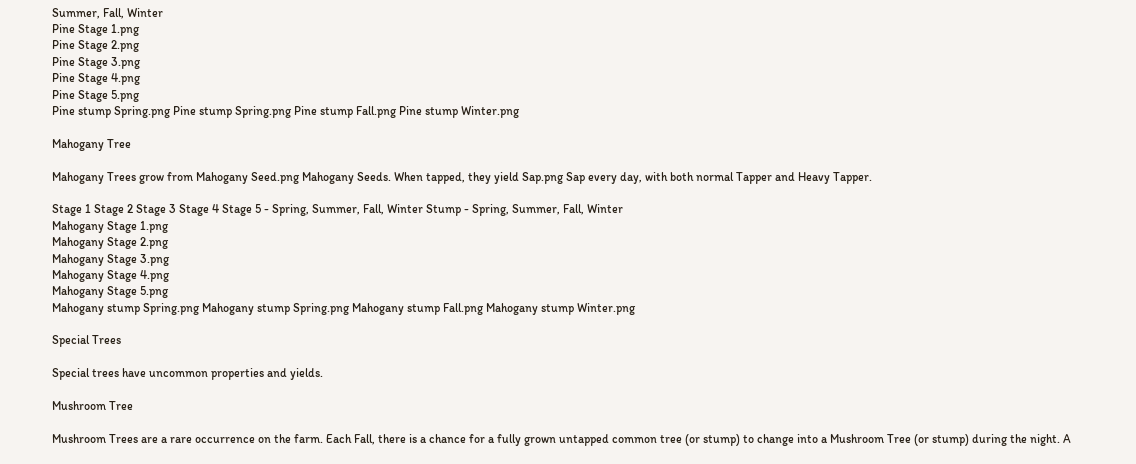Summer, Fall, Winter
Pine Stage 1.png
Pine Stage 2.png
Pine Stage 3.png
Pine Stage 4.png
Pine Stage 5.png
Pine stump Spring.png Pine stump Spring.png Pine stump Fall.png Pine stump Winter.png

Mahogany Tree

Mahogany Trees grow from Mahogany Seed.png Mahogany Seeds. When tapped, they yield Sap.png Sap every day, with both normal Tapper and Heavy Tapper.

Stage 1 Stage 2 Stage 3 Stage 4 Stage 5 - Spring, Summer, Fall, Winter Stump - Spring, Summer, Fall, Winter
Mahogany Stage 1.png
Mahogany Stage 2.png
Mahogany Stage 3.png
Mahogany Stage 4.png
Mahogany Stage 5.png
Mahogany stump Spring.png Mahogany stump Spring.png Mahogany stump Fall.png Mahogany stump Winter.png

Special Trees

Special trees have uncommon properties and yields.

Mushroom Tree

Mushroom Trees are a rare occurrence on the farm. Each Fall, there is a chance for a fully grown untapped common tree (or stump) to change into a Mushroom Tree (or stump) during the night. A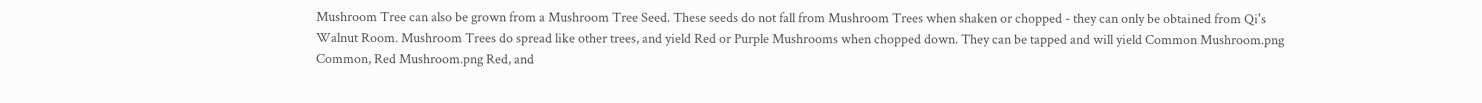Mushroom Tree can also be grown from a Mushroom Tree Seed. These seeds do not fall from Mushroom Trees when shaken or chopped - they can only be obtained from Qi's Walnut Room. Mushroom Trees do spread like other trees, and yield Red or Purple Mushrooms when chopped down. They can be tapped and will yield Common Mushroom.png Common, Red Mushroom.png Red, and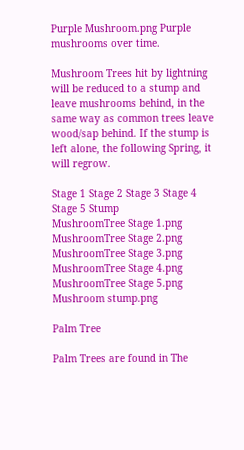Purple Mushroom.png Purple mushrooms over time.

Mushroom Trees hit by lightning will be reduced to a stump and leave mushrooms behind, in the same way as common trees leave wood/sap behind. If the stump is left alone, the following Spring, it will regrow.

Stage 1 Stage 2 Stage 3 Stage 4 Stage 5 Stump
MushroomTree Stage 1.png
MushroomTree Stage 2.png
MushroomTree Stage 3.png
MushroomTree Stage 4.png
MushroomTree Stage 5.png Mushroom stump.png

Palm Tree

Palm Trees are found in The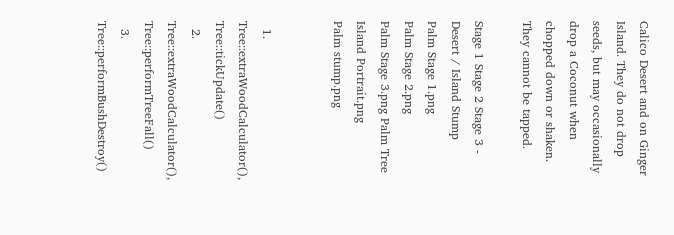Calico Desert and on Ginger Island. They do not drop seeds, but may occasionally drop a Coconut when chopped down or shaken. They cannot be tapped.

Stage 1 Stage 2 Stage 3 - Desert / Island Stump
Palm Stage 1.png
Palm Stage 2.png
Palm Stage 3.png Palm Tree Island Portrait.png
Palm stump.png


  1. Tree::extraWoodCalculator(), Tree::tickUpdate()
  2. Tree::extraWoodCalculator(), Tree::performTreeFall()
  3. Tree::performBushDestroy()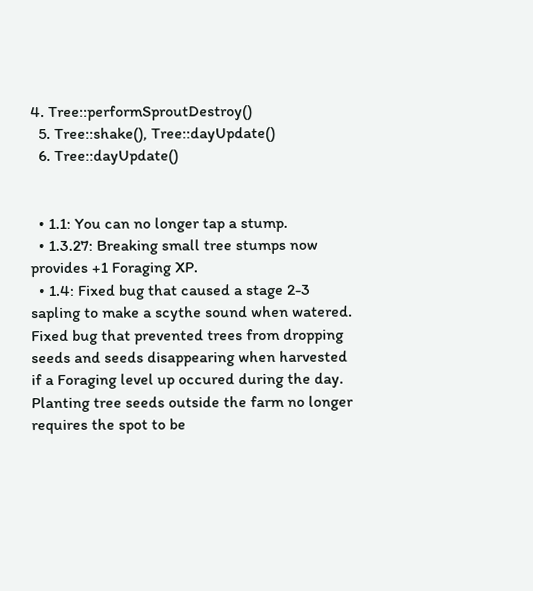4. Tree::performSproutDestroy()
  5. Tree::shake(), Tree::dayUpdate()
  6. Tree::dayUpdate()


  • 1.1: You can no longer tap a stump.
  • 1.3.27: Breaking small tree stumps now provides +1 Foraging XP.
  • 1.4: Fixed bug that caused a stage 2-3 sapling to make a scythe sound when watered. Fixed bug that prevented trees from dropping seeds and seeds disappearing when harvested if a Foraging level up occured during the day. Planting tree seeds outside the farm no longer requires the spot to be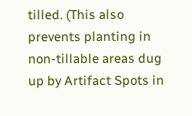tilled. (This also prevents planting in non-tillable areas dug up by Artifact Spots in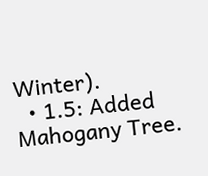Winter).
  • 1.5: Added Mahogany Tree.